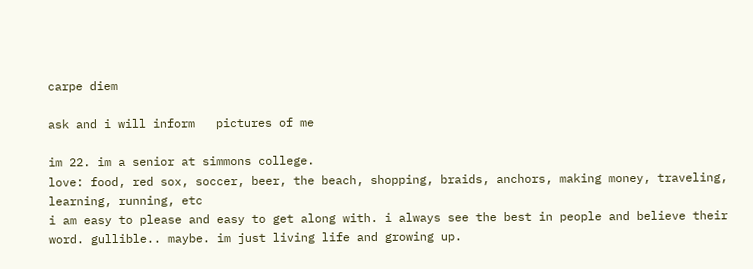carpe diem

ask and i will inform   pictures of me

im 22. im a senior at simmons college.
love: food, red sox, soccer, beer, the beach, shopping, braids, anchors, making money, traveling, learning, running, etc
i am easy to please and easy to get along with. i always see the best in people and believe their word. gullible.. maybe. im just living life and growing up.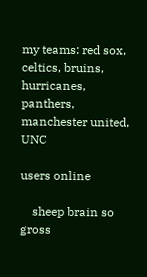my teams: red sox, celtics, bruins, hurricanes, panthers, manchester united, UNC

users online

    sheep brain so gross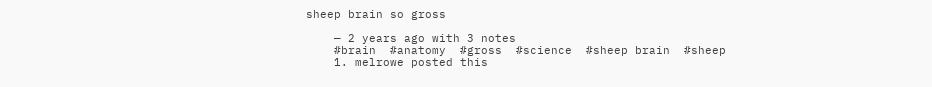sheep brain so gross

    — 2 years ago with 3 notes
    #brain  #anatomy  #gross  #science  #sheep brain  #sheep
    1. melrowe posted this